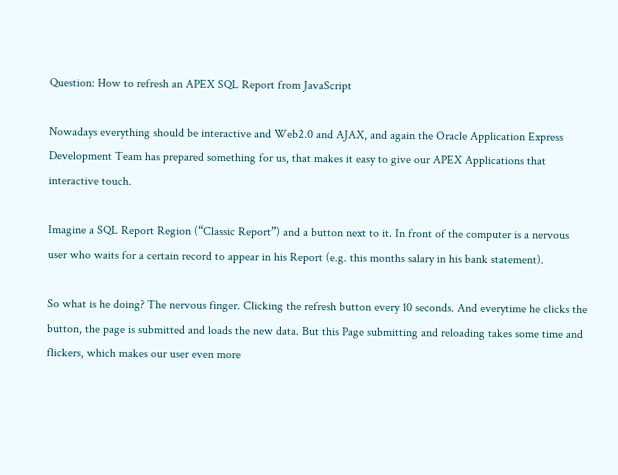Question: How to refresh an APEX SQL Report from JavaScript

Nowadays everything should be interactive and Web2.0 and AJAX, and again the Oracle Application Express Development Team has prepared something for us, that makes it easy to give our APEX Applications that interactive touch.

Imagine a SQL Report Region (“Classic Report”) and a button next to it. In front of the computer is a nervous user who waits for a certain record to appear in his Report (e.g. this months salary in his bank statement).

So what is he doing? The nervous finger. Clicking the refresh button every 10 seconds. And everytime he clicks the button, the page is submitted and loads the new data. But this Page submitting and reloading takes some time and flickers, which makes our user even more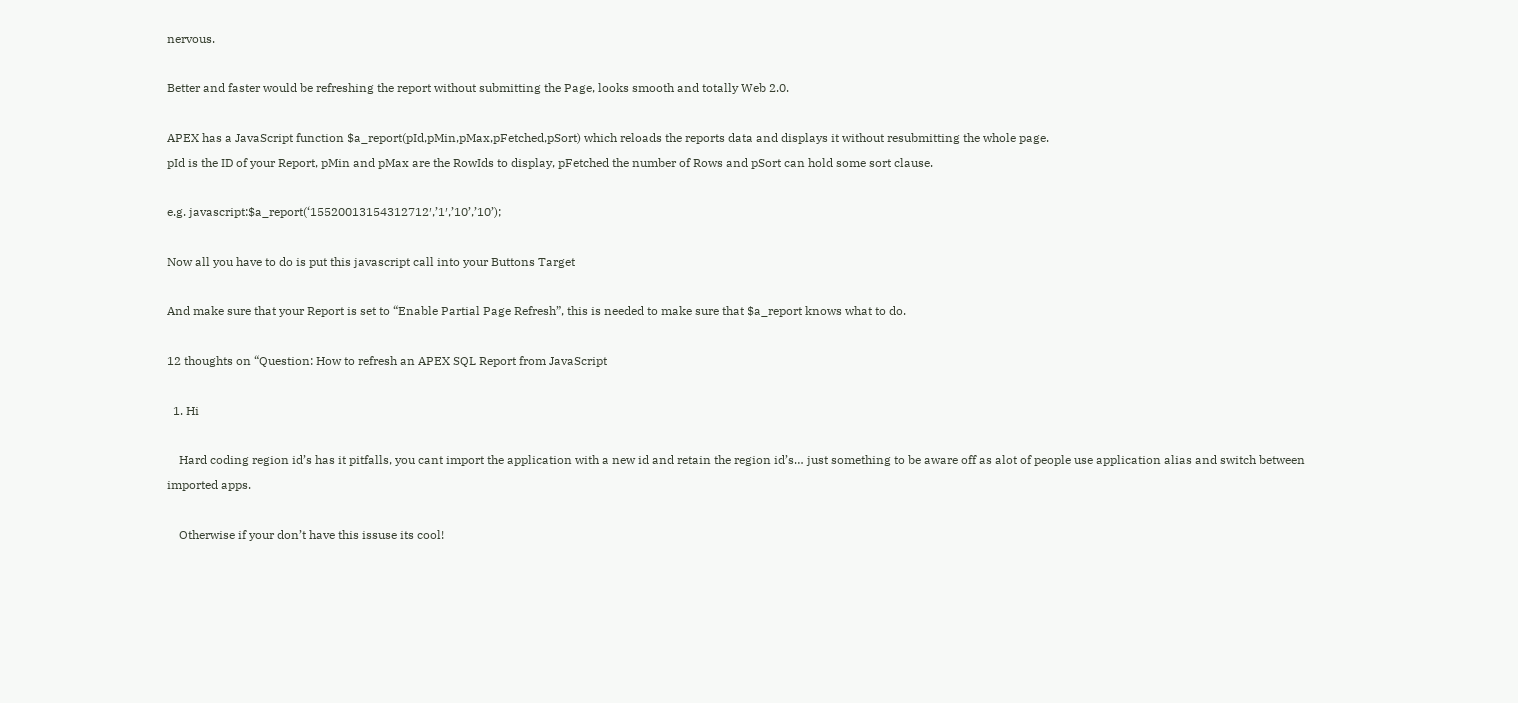nervous.

Better and faster would be refreshing the report without submitting the Page, looks smooth and totally Web 2.0.

APEX has a JavaScript function $a_report(pId,pMin,pMax,pFetched,pSort) which reloads the reports data and displays it without resubmitting the whole page.
pId is the ID of your Report, pMin and pMax are the RowIds to display, pFetched the number of Rows and pSort can hold some sort clause.

e.g. javascript:$a_report(‘15520013154312712′,’1′,’10’,’10’);

Now all you have to do is put this javascript call into your Buttons Target

And make sure that your Report is set to “Enable Partial Page Refresh”, this is needed to make sure that $a_report knows what to do.

12 thoughts on “Question: How to refresh an APEX SQL Report from JavaScript

  1. Hi

    Hard coding region id’s has it pitfalls, you cant import the application with a new id and retain the region id’s… just something to be aware off as alot of people use application alias and switch between imported apps.

    Otherwise if your don’t have this issuse its cool!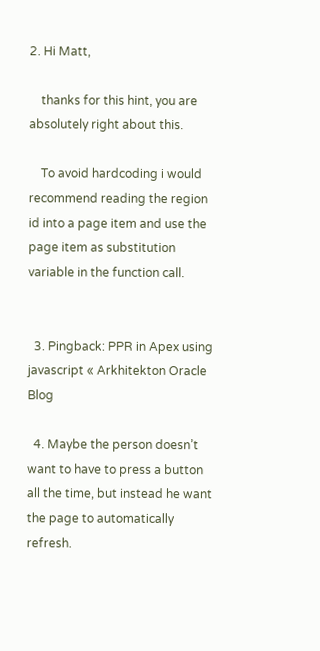2. Hi Matt,

    thanks for this hint, you are absolutely right about this.

    To avoid hardcoding i would recommend reading the region id into a page item and use the page item as substitution variable in the function call.


  3. Pingback: PPR in Apex using javascript « Arkhitekton Oracle Blog

  4. Maybe the person doesn’t want to have to press a button all the time, but instead he want the page to automatically refresh.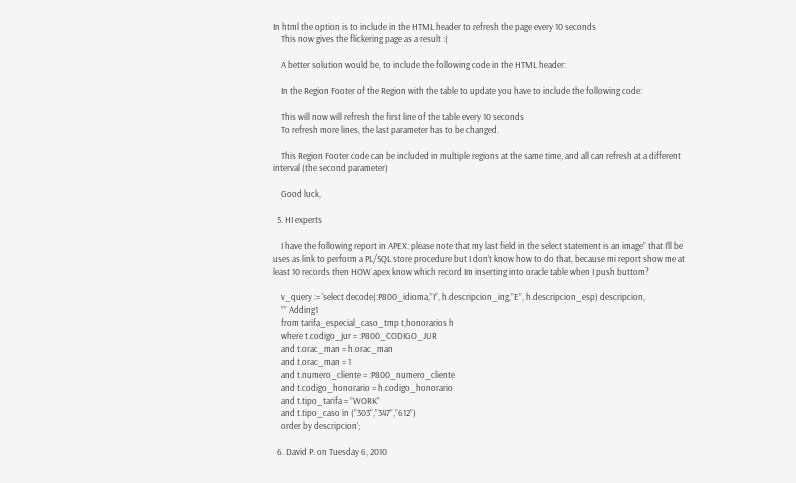In html the option is to include in the HTML header to refresh the page every 10 seconds
    This now gives the flickering page as a result :(

    A better solution would be, to include the following code in the HTML header:

    In the Region Footer of the Region with the table to update you have to include the following code:

    This will now will refresh the first line of the table every 10 seconds
    To refresh more lines, the last parameter has to be changed.

    This Region Footer code can be included in multiple regions at the same time, and all can refresh at a different interval (the second parameter)

    Good luck,

  5. HI experts

    I have the following report in APEX: please note that my last field in the select statement is an image” that I’ll be uses as link to perform a PL/SQL store procedure but I don’t know how to do that, because mi report show me at least 10 records then HOW apex know which record Im inserting into oracle table when I push buttom?

    v_query := ‘select decode(:P800_idioma,”I”, h.descripcion_ing,”E”, h.descripcion_esp) descripcion,
    ”” Adding1
    from tarifa_especial_caso_tmp t,honorarios h
    where t.codigo_jur = :P800_CODIGO_JUR
    and t.orac_man = h.orac_man
    and t.orac_man = 1
    and t.numero_cliente = :P800_numero_cliente
    and t.codigo_honorario = h.codigo_honorario
    and t.tipo_tarifa = ”WORK”
    and t.tipo_caso in (”303”,”347”,”612”)
    order by descripcion’;

  6. David P. on Tuesday 6, 2010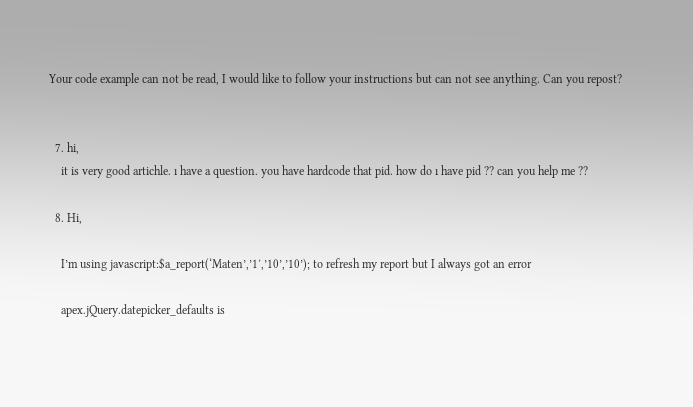Your code example can not be read, I would like to follow your instructions but can not see anything. Can you repost?


  7. hi,
    it is very good artichle. ı have a question. you have hardcode that pid. how do ı have pid ?? can you help me ??

  8. Hi,

    I’m using javascript:$a_report(‘Maten’,’1′,’10’,’10’); to refresh my report but I always got an error

    apex.jQuery.datepicker_defaults is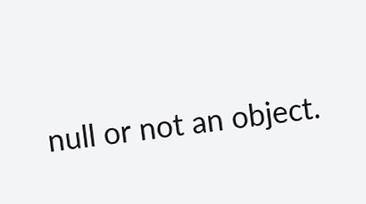null or not an object.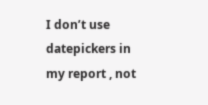I don’t use datepickers in my report , not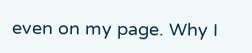even on my page. Why I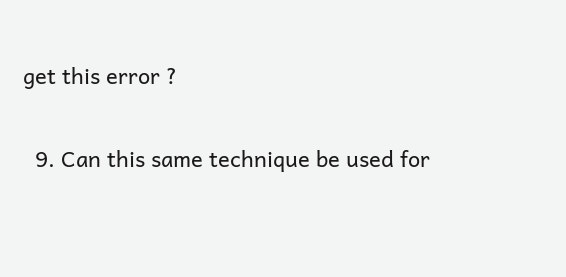get this error ?

  9. Can this same technique be used for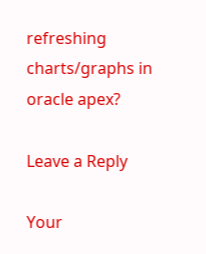refreshing charts/graphs in oracle apex?

Leave a Reply

Your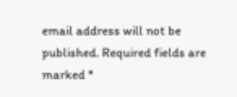email address will not be published. Required fields are marked *